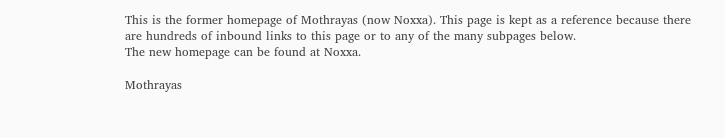This is the former homepage of Mothrayas (now Noxxa). This page is kept as a reference because there are hundreds of inbound links to this page or to any of the many subpages below.
The new homepage can be found at Noxxa.

Mothrayas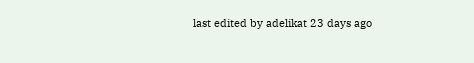last edited by adelikat 23 days ago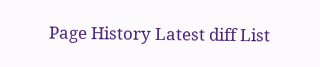Page History Latest diff List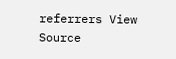referrers View Source